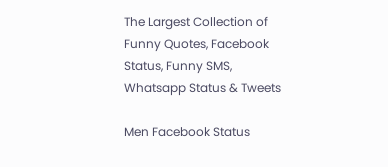The Largest Collection of Funny Quotes, Facebook Status, Funny SMS, Whatsapp Status & Tweets

Men Facebook Status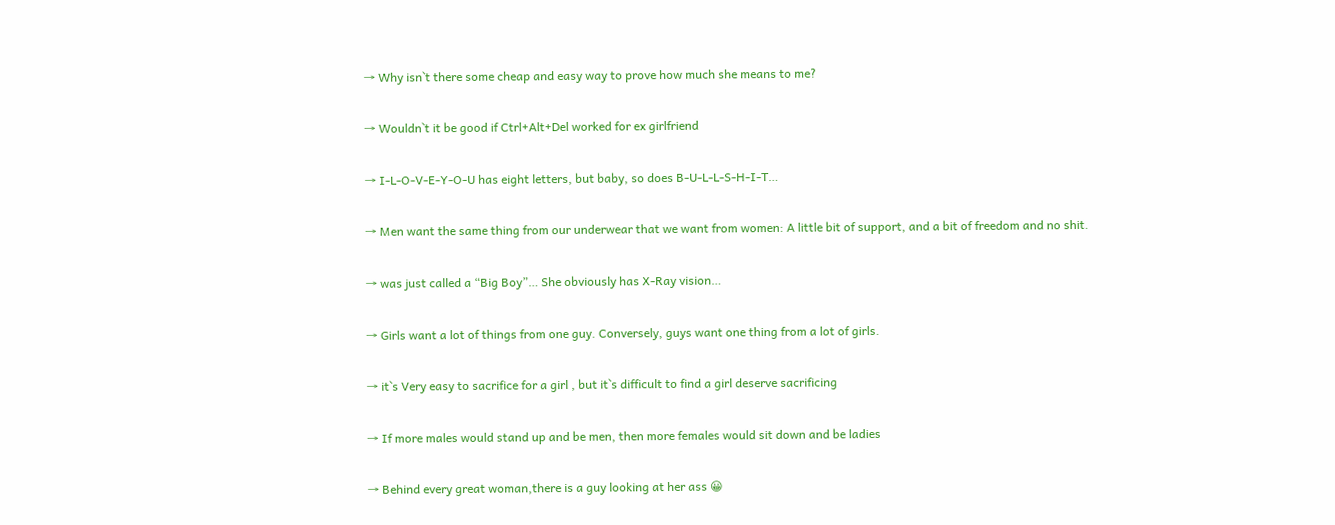→ Why isn`t there some cheap and easy way to prove how much she means to me?

→ Wouldn`t it be good if Ctrl+Alt+Del worked for ex girlfriend

→ I-L-O-V-E-Y-O-U has eight letters, but baby, so does B-U-L-L-S-H-I-T…

→ Men want the same thing from our underwear that we want from women: A little bit of support, and a bit of freedom and no shit.

→ was just called a “Big Boy”… She obviously has X-Ray vision…

→ Girls want a lot of things from one guy. Conversely, guys want one thing from a lot of girls.

→ it`s Very easy to sacrifice for a girl , but it`s difficult to find a girl deserve sacrificing

→ If more males would stand up and be men, then more females would sit down and be ladies

→ Behind every great woman,there is a guy looking at her ass 😀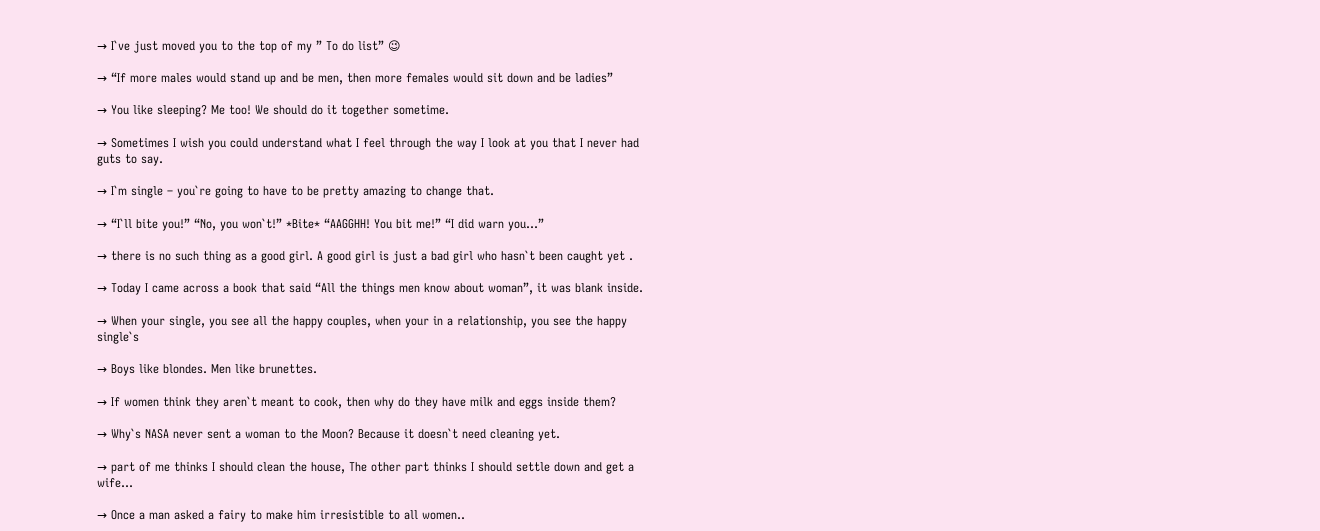→ I`ve just moved you to the top of my ” To do list” 😉

→ “If more males would stand up and be men, then more females would sit down and be ladies”

→ You like sleeping? Me too! We should do it together sometime.

→ Sometimes I wish you could understand what I feel through the way I look at you that I never had guts to say.

→ I`m single – you`re going to have to be pretty amazing to change that.

→ “I`ll bite you!” “No, you won`t!” *Bite* “AAGGHH! You bit me!” “I did warn you…”

→ there is no such thing as a good girl. A good girl is just a bad girl who hasn`t been caught yet .

→ Today I came across a book that said “All the things men know about woman”, it was blank inside.

→ When your single, you see all the happy couples, when your in a relationship, you see the happy single`s

→ Boys like blondes. Men like brunettes.

→ If women think they aren`t meant to cook, then why do they have milk and eggs inside them?

→ Why`s NASA never sent a woman to the Moon? Because it doesn`t need cleaning yet.

→ part of me thinks I should clean the house, The other part thinks I should settle down and get a wife…

→ Once a man asked a fairy to make him irresistible to all women..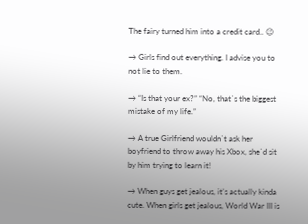The fairy turned him into a credit card.. 😉

→ Girls find out everything. I advise you to not lie to them.

→ “Is that your ex?” “No, that`s the biggest mistake of my life.”

→ A true Girlfriend wouldn`t ask her boyfriend to throw away his Xbox, she`d sit by him trying to learn it!

→ When guys get jealous, it’s actually kinda cute. When girls get jealous, World War III is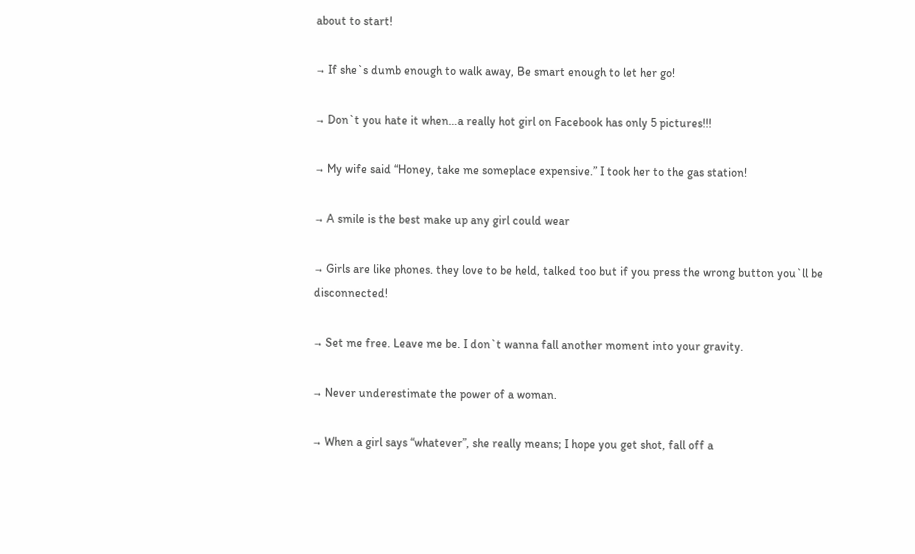about to start!

→ If she`s dumb enough to walk away, Be smart enough to let her go!

→ Don`t you hate it when…a really hot girl on Facebook has only 5 pictures!!!

→ My wife said “Honey, take me someplace expensive.” I took her to the gas station!

→ A smile is the best make up any girl could wear

→ Girls are like phones. they love to be held, talked too but if you press the wrong button you`ll be disconnected!

→ Set me free. Leave me be. I don`t wanna fall another moment into your gravity.

→ Never underestimate the power of a woman.

→ When a girl says “whatever”, she really means; I hope you get shot, fall off a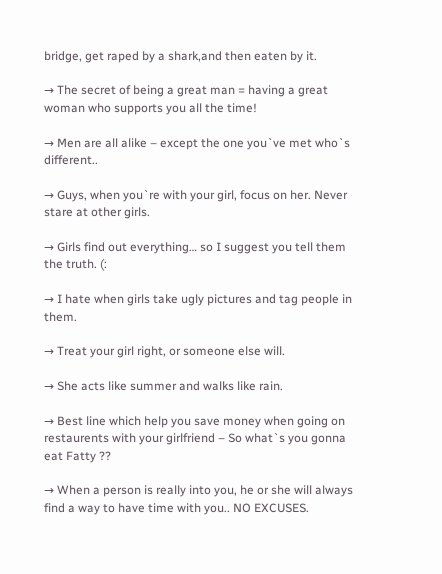bridge, get raped by a shark,and then eaten by it.

→ The secret of being a great man = having a great woman who supports you all the time!

→ Men are all alike – except the one you`ve met who`s different..

→ Guys, when you`re with your girl, focus on her. Never stare at other girls.

→ Girls find out everything… so I suggest you tell them the truth. (:

→ I hate when girls take ugly pictures and tag people in them.

→ Treat your girl right, or someone else will.

→ She acts like summer and walks like rain.

→ Best line which help you save money when going on restaurents with your girlfriend – So what`s you gonna eat Fatty ??

→ When a person is really into you, he or she will always find a way to have time with you.. NO EXCUSES.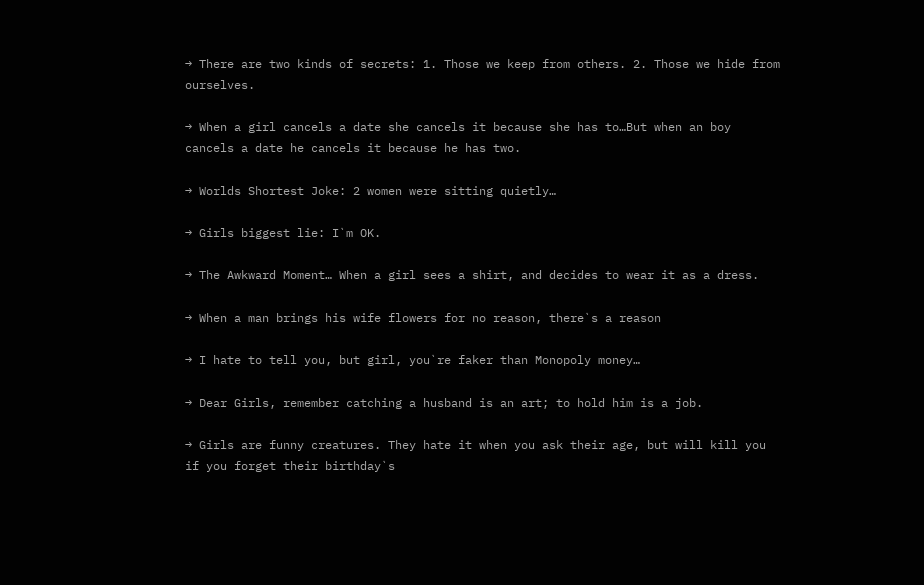→ There are two kinds of secrets: 1. Those we keep from others. 2. Those we hide from ourselves.

→ When a girl cancels a date she cancels it because she has to…But when an boy cancels a date he cancels it because he has two.

→ Worlds Shortest Joke: 2 women were sitting quietly…

→ Girls biggest lie: I`m OK.

→ The Awkward Moment… When a girl sees a shirt, and decides to wear it as a dress.

→ When a man brings his wife flowers for no reason, there`s a reason

→ I hate to tell you, but girl, you`re faker than Monopoly money…

→ Dear Girls, remember catching a husband is an art; to hold him is a job.

→ Girls are funny creatures. They hate it when you ask their age, but will kill you if you forget their birthday`s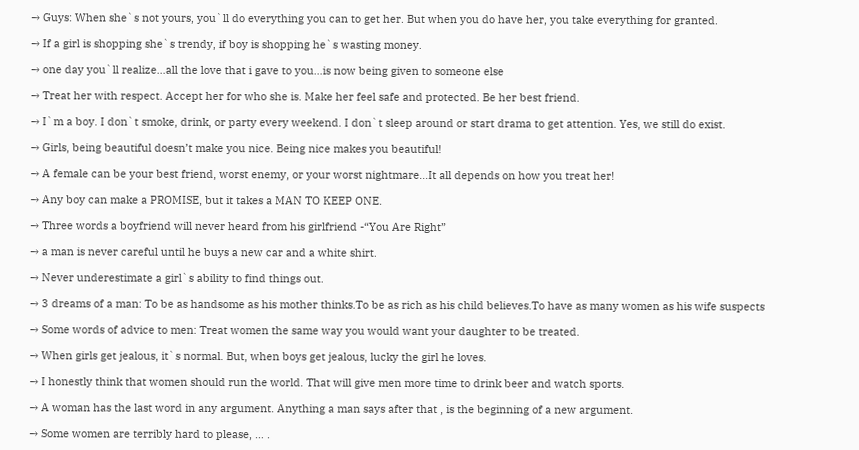→ Guys: When she`s not yours, you`ll do everything you can to get her. But when you do have her, you take everything for granted.

→ If a girl is shopping she`s trendy, if boy is shopping he`s wasting money.

→ one day you`ll realize…all the love that i gave to you…is now being given to someone else

→ Treat her with respect. Accept her for who she is. Make her feel safe and protected. Be her best friend.

→ I`m a boy. I don`t smoke, drink, or party every weekend. I don`t sleep around or start drama to get attention. Yes, we still do exist.

→ Girls, being beautiful doesn’t make you nice. Being nice makes you beautiful!

→ A female can be your best friend, worst enemy, or your worst nightmare…It all depends on how you treat her!

→ Any boy can make a PROMISE, but it takes a MAN TO KEEP ONE.

→ Three words a boyfriend will never heard from his girlfriend -“You Are Right”

→ a man is never careful until he buys a new car and a white shirt.

→ Never underestimate a girl`s ability to find things out.

→ 3 dreams of a man: To be as handsome as his mother thinks.To be as rich as his child believes.To have as many women as his wife suspects

→ Some words of advice to men: Treat women the same way you would want your daughter to be treated.

→ When girls get jealous, it`s normal. But, when boys get jealous, lucky the girl he loves.

→ I honestly think that women should run the world. That will give men more time to drink beer and watch sports.

→ A woman has the last word in any argument. Anything a man says after that , is the beginning of a new argument.

→ Some women are terribly hard to please, … .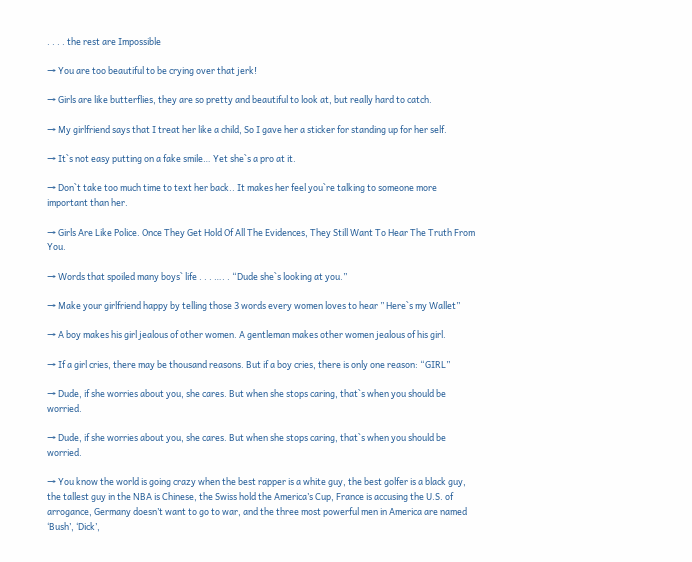. . . . the rest are Impossible

→ You are too beautiful to be crying over that jerk!

→ Girls are like butterflies, they are so pretty and beautiful to look at, but really hard to catch.

→ My girlfriend says that I treat her like a child, So I gave her a sticker for standing up for her self.

→ It`s not easy putting on a fake smile… Yet she`s a pro at it.

→ Don`t take too much time to text her back.. It makes her feel you`re talking to someone more important than her.

→ Girls Are Like Police. Once They Get Hold Of All The Evidences, They Still Want To Hear The Truth From You.

→ Words that spoiled many boys` life . . . …. . “Dude she`s looking at you.”

→ Make your girlfriend happy by telling those 3 words every women loves to hear ” Here`s my Wallet”

→ A boy makes his girl jealous of other women. A gentleman makes other women jealous of his girl.

→ If a girl cries, there may be thousand reasons. But if a boy cries, there is only one reason: “GIRL”

→ Dude, if she worries about you, she cares. But when she stops caring, that`s when you should be worried.

→ Dude, if she worries about you, she cares. But when she stops caring, that`s when you should be worried.

→ You know the world is going crazy when the best rapper is a white guy, the best golfer is a black guy, the tallest guy in the NBA is Chinese, the Swiss hold the America’s Cup, France is accusing the U.S. of arrogance, Germany doesn’t want to go to war, and the three most powerful men in America are named ‘Bush’, ‘Dick’,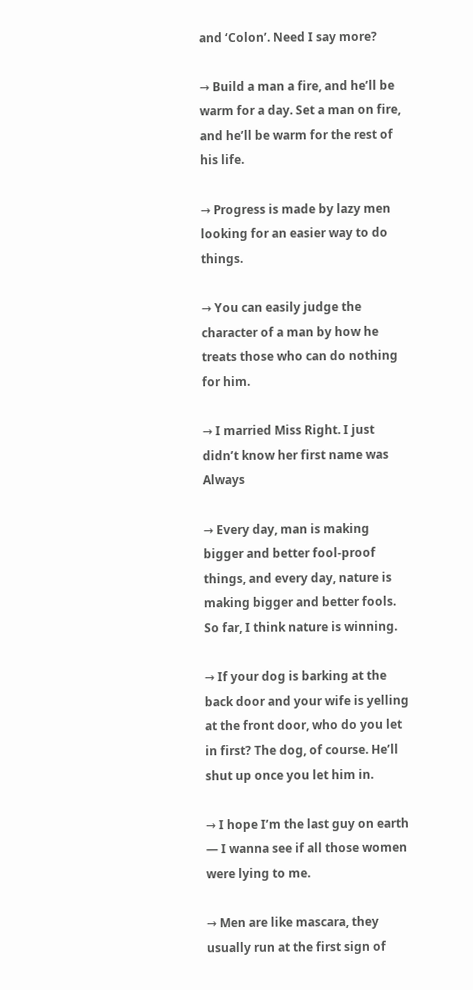and ‘Colon’. Need I say more?

→ Build a man a fire, and he’ll be warm for a day. Set a man on fire, and he’ll be warm for the rest of his life.

→ Progress is made by lazy men looking for an easier way to do things.

→ You can easily judge the character of a man by how he treats those who can do nothing for him.

→ I married Miss Right. I just didn’t know her first name was Always

→ Every day, man is making bigger and better fool-proof things, and every day, nature is making bigger and better fools. So far, I think nature is winning.

→ If your dog is barking at the back door and your wife is yelling at the front door, who do you let in first? The dog, of course. He’ll shut up once you let him in.

→ I hope I’m the last guy on earth — I wanna see if all those women were lying to me.

→ Men are like mascara, they usually run at the first sign of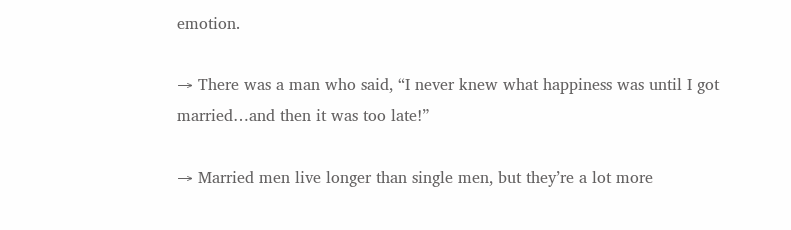emotion.

→ There was a man who said, “I never knew what happiness was until I got married…and then it was too late!”

→ Married men live longer than single men, but they’re a lot more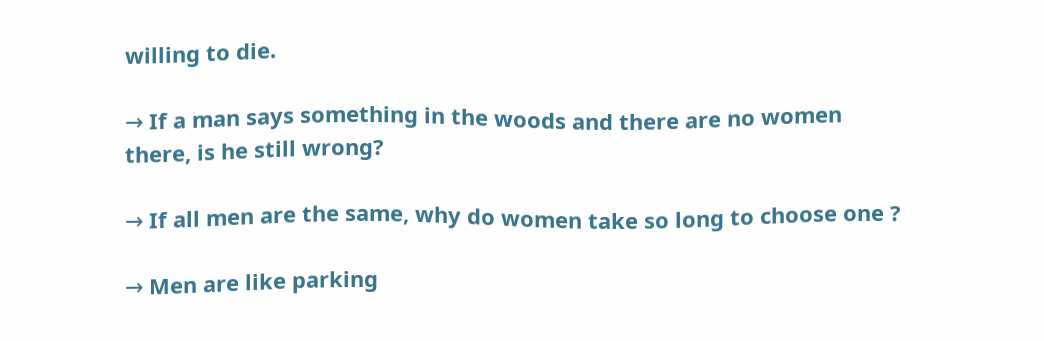willing to die.

→ If a man says something in the woods and there are no women there, is he still wrong?

→ If all men are the same, why do women take so long to choose one ?

→ Men are like parking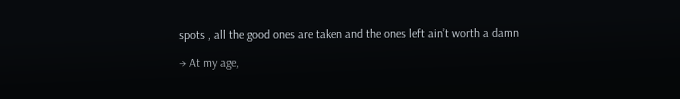spots , all the good ones are taken and the ones left ain’t worth a damn

→ At my age,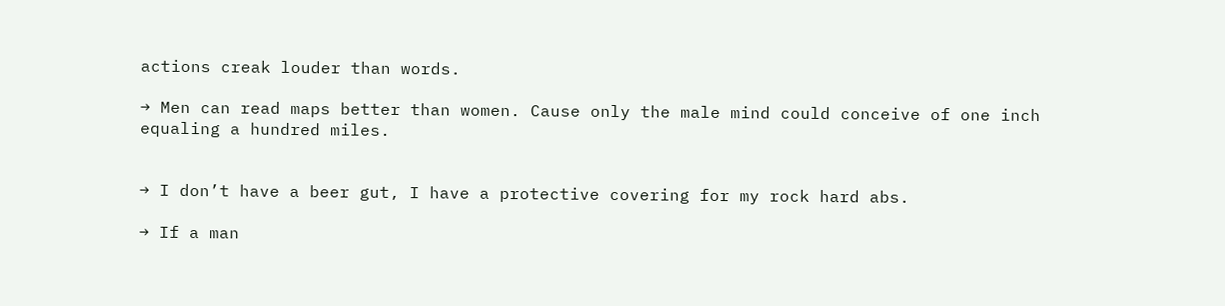actions creak louder than words.

→ Men can read maps better than women. Cause only the male mind could conceive of one inch equaling a hundred miles.


→ I don’t have a beer gut, I have a protective covering for my rock hard abs.

→ If a man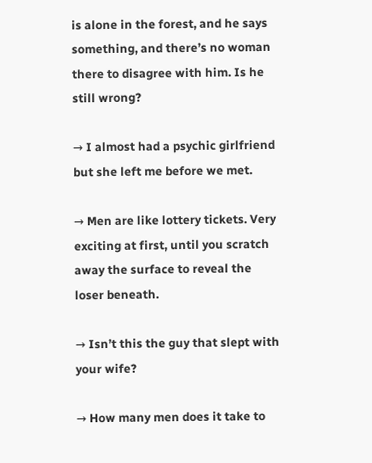is alone in the forest, and he says something, and there’s no woman there to disagree with him. Is he still wrong?

→ I almost had a psychic girlfriend but she left me before we met.

→ Men are like lottery tickets. Very exciting at first, until you scratch away the surface to reveal the loser beneath.

→ Isn’t this the guy that slept with your wife?

→ How many men does it take to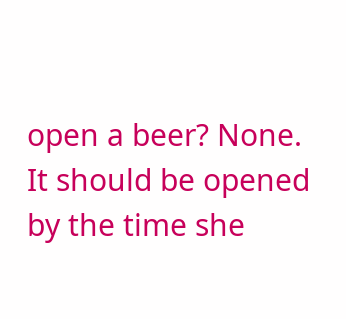open a beer? None. It should be opened by the time she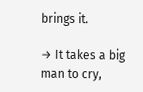brings it.

→ It takes a big man to cry,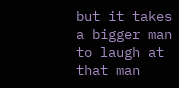but it takes a bigger man to laugh at that man